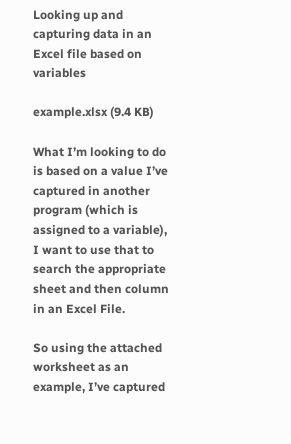Looking up and capturing data in an Excel file based on variables

example.xlsx (9.4 KB)

What I’m looking to do is based on a value I’ve captured in another program (which is assigned to a variable), I want to use that to search the appropriate sheet and then column in an Excel File.

So using the attached worksheet as an example, I’ve captured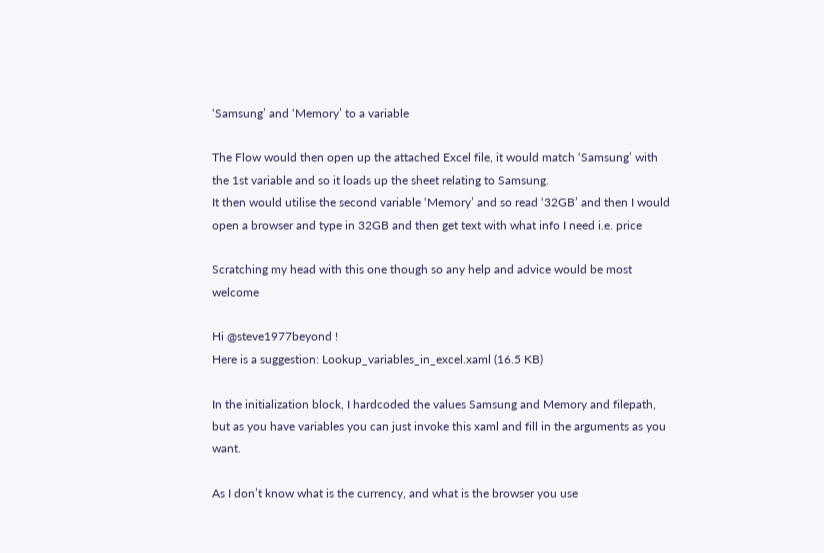‘Samsung’ and ‘Memory’ to a variable

The Flow would then open up the attached Excel file, it would match ‘Samsung’ with the 1st variable and so it loads up the sheet relating to Samsung.
It then would utilise the second variable ‘Memory’ and so read ‘32GB’ and then I would open a browser and type in 32GB and then get text with what info I need i.e. price

Scratching my head with this one though so any help and advice would be most welcome

Hi @steve1977beyond !
Here is a suggestion: Lookup_variables_in_excel.xaml (16.5 KB)

In the initialization block, I hardcoded the values Samsung and Memory and filepath, but as you have variables you can just invoke this xaml and fill in the arguments as you want.

As I don’t know what is the currency, and what is the browser you use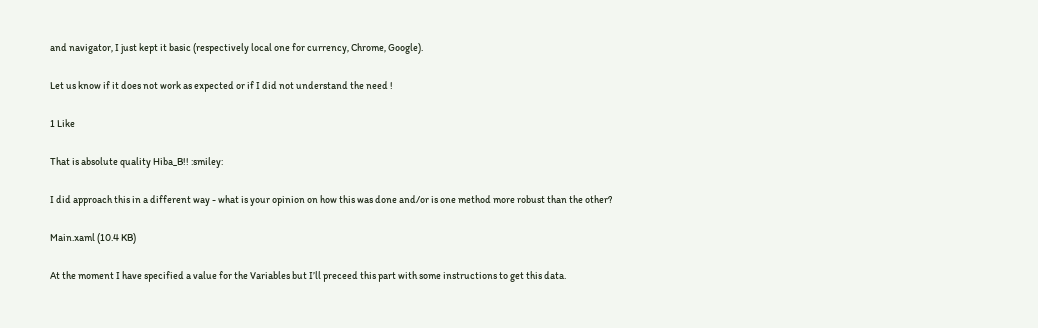and navigator, I just kept it basic (respectively local one for currency, Chrome, Google).

Let us know if it does not work as expected or if I did not understand the need !

1 Like

That is absolute quality Hiba_B!! :smiley:

I did approach this in a different way - what is your opinion on how this was done and/or is one method more robust than the other?

Main.xaml (10.4 KB)

At the moment I have specified a value for the Variables but I’ll preceed this part with some instructions to get this data.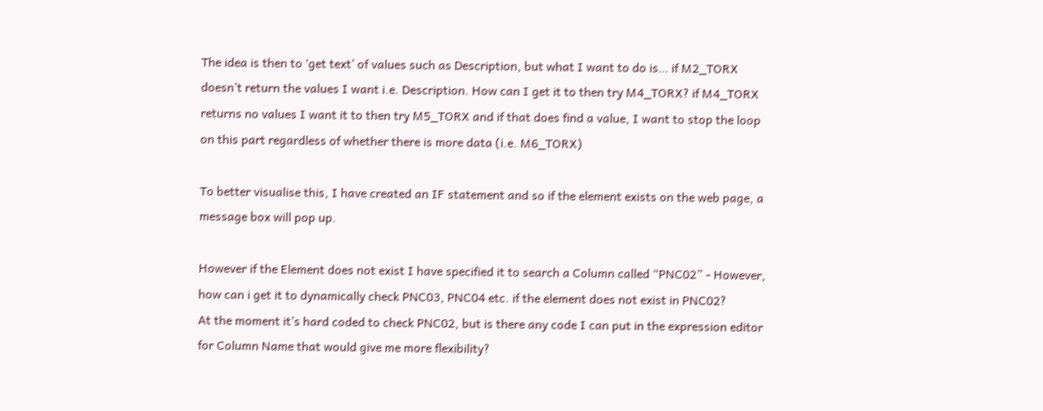The idea is then to ‘get text’ of values such as Description, but what I want to do is… if M2_TORX doesn’t return the values I want i.e. Description. How can I get it to then try M4_TORX? if M4_TORX returns no values I want it to then try M5_TORX and if that does find a value, I want to stop the loop on this part regardless of whether there is more data (i.e. M6_TORX)

To better visualise this, I have created an IF statement and so if the element exists on the web page, a message box will pop up.

However if the Element does not exist I have specified it to search a Column called “PNC02” - However, how can i get it to dynamically check PNC03, PNC04 etc. if the element does not exist in PNC02?
At the moment it’s hard coded to check PNC02, but is there any code I can put in the expression editor for Column Name that would give me more flexibility?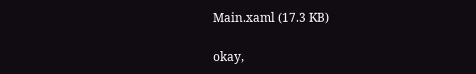Main.xaml (17.3 KB)

okay,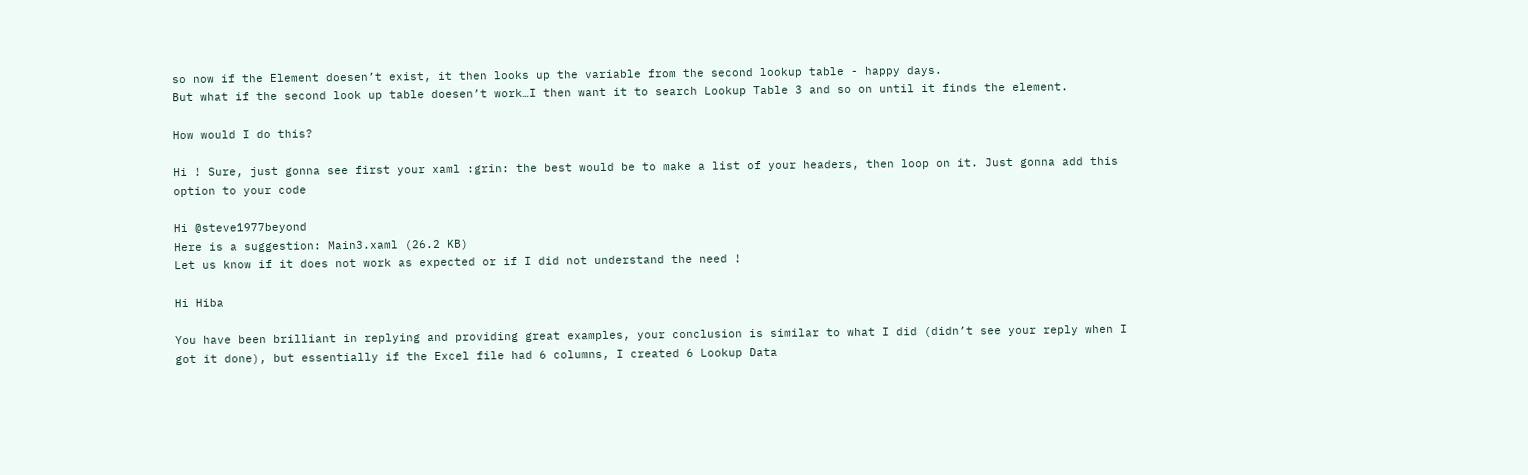so now if the Element doesen’t exist, it then looks up the variable from the second lookup table - happy days.
But what if the second look up table doesen’t work…I then want it to search Lookup Table 3 and so on until it finds the element.

How would I do this?

Hi ! Sure, just gonna see first your xaml :grin: the best would be to make a list of your headers, then loop on it. Just gonna add this option to your code

Hi @steve1977beyond
Here is a suggestion: Main3.xaml (26.2 KB)
Let us know if it does not work as expected or if I did not understand the need !

Hi Hiba

You have been brilliant in replying and providing great examples, your conclusion is similar to what I did (didn’t see your reply when I got it done), but essentially if the Excel file had 6 columns, I created 6 Lookup Data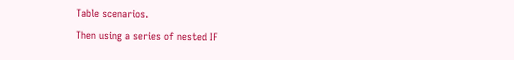Table scenarios.
Then using a series of nested IF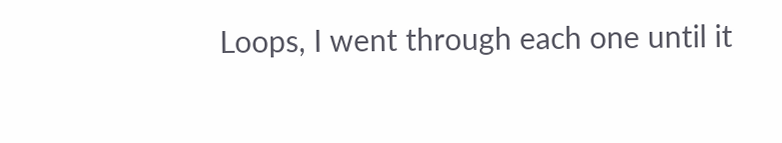Loops, I went through each one until it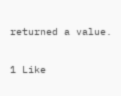returned a value.

1 Like